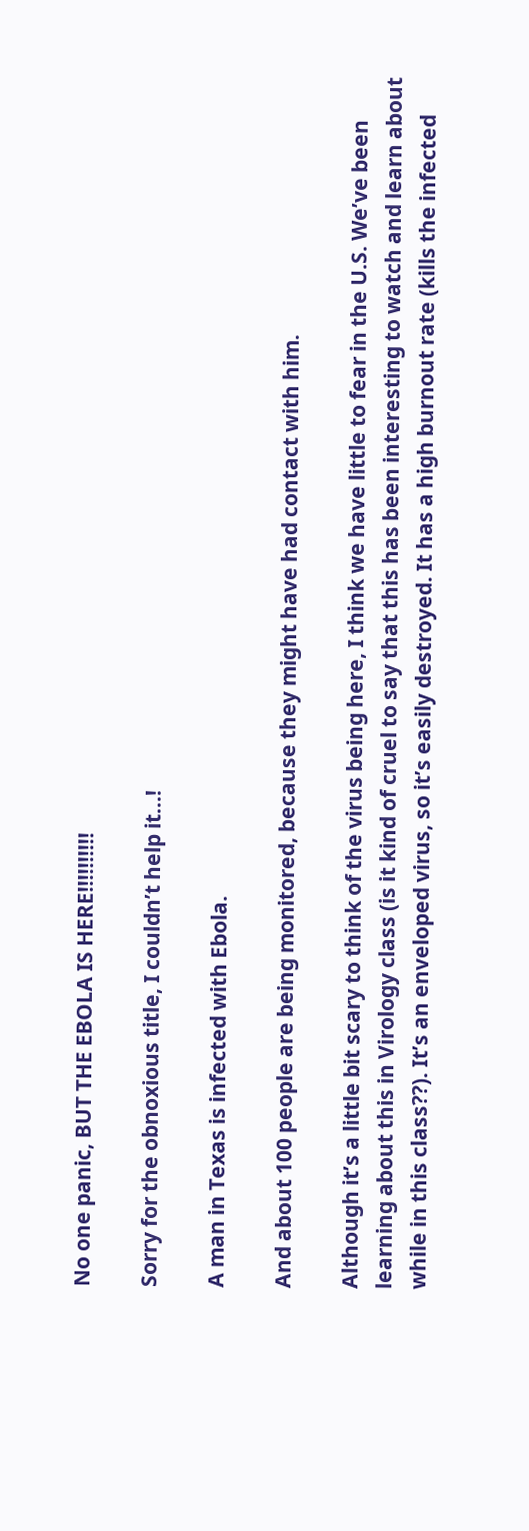No one panic, BUT THE EBOLA IS HERE!!!!!!!!!!

Sorry for the obnoxious title, I couldn’t help it…!

A man in Texas is infected with Ebola.

And about 100 people are being monitored, because they might have had contact with him.

Although it’s a little bit scary to think of the virus being here, I think we have little to fear in the U.S. We’ve been learning about this in Virology class (is it kind of cruel to say that this has been interesting to watch and learn about while in this class??). It’s an enveloped virus, so it’s easily destroyed. It has a high burnout rate (kills the infected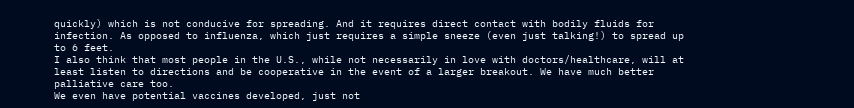quickly) which is not conducive for spreading. And it requires direct contact with bodily fluids for infection. As opposed to influenza, which just requires a simple sneeze (even just talking!) to spread up to 6 feet.
I also think that most people in the U.S., while not necessarily in love with doctors/healthcare, will at least listen to directions and be cooperative in the event of a larger breakout. We have much better palliative care too.
We even have potential vaccines developed, just not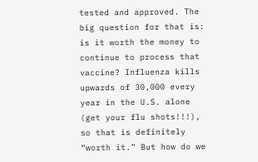tested and approved. The big question for that is: is it worth the money to continue to process that vaccine? Influenza kills upwards of 30,000 every year in the U.S. alone (get your flu shots!!!), so that is definitely “worth it.” But how do we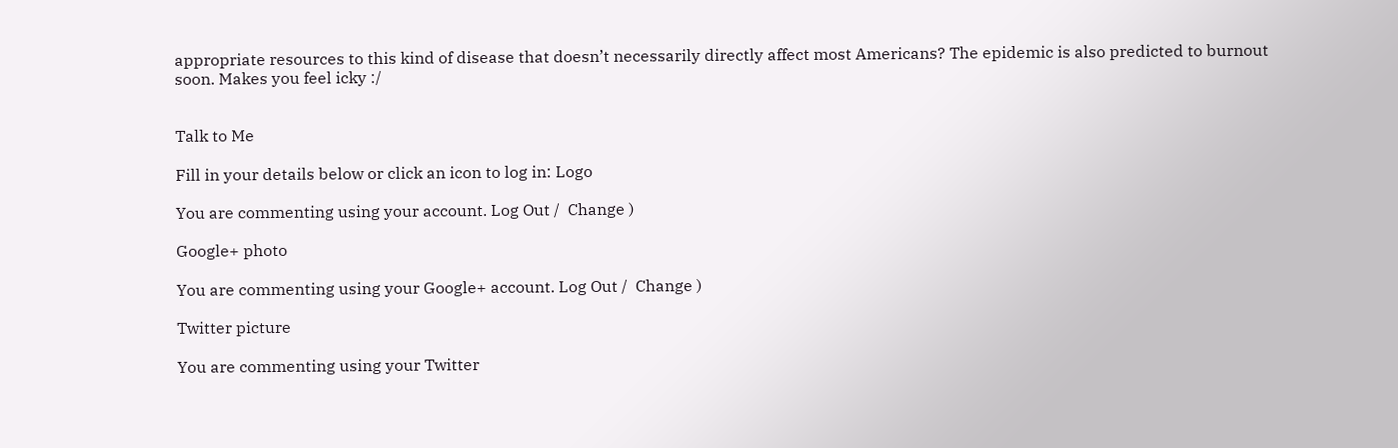appropriate resources to this kind of disease that doesn’t necessarily directly affect most Americans? The epidemic is also predicted to burnout soon. Makes you feel icky :/


Talk to Me

Fill in your details below or click an icon to log in: Logo

You are commenting using your account. Log Out /  Change )

Google+ photo

You are commenting using your Google+ account. Log Out /  Change )

Twitter picture

You are commenting using your Twitter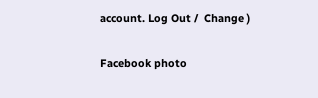account. Log Out /  Change )

Facebook photo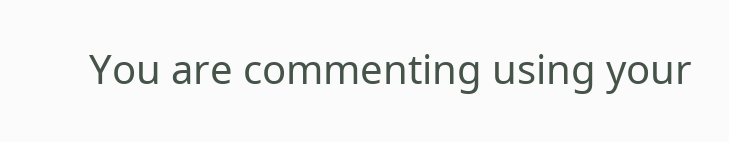You are commenting using your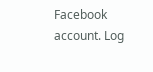Facebook account. Log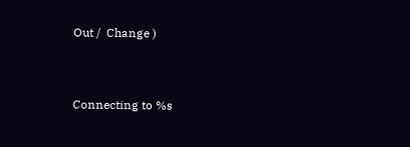Out /  Change )


Connecting to %s